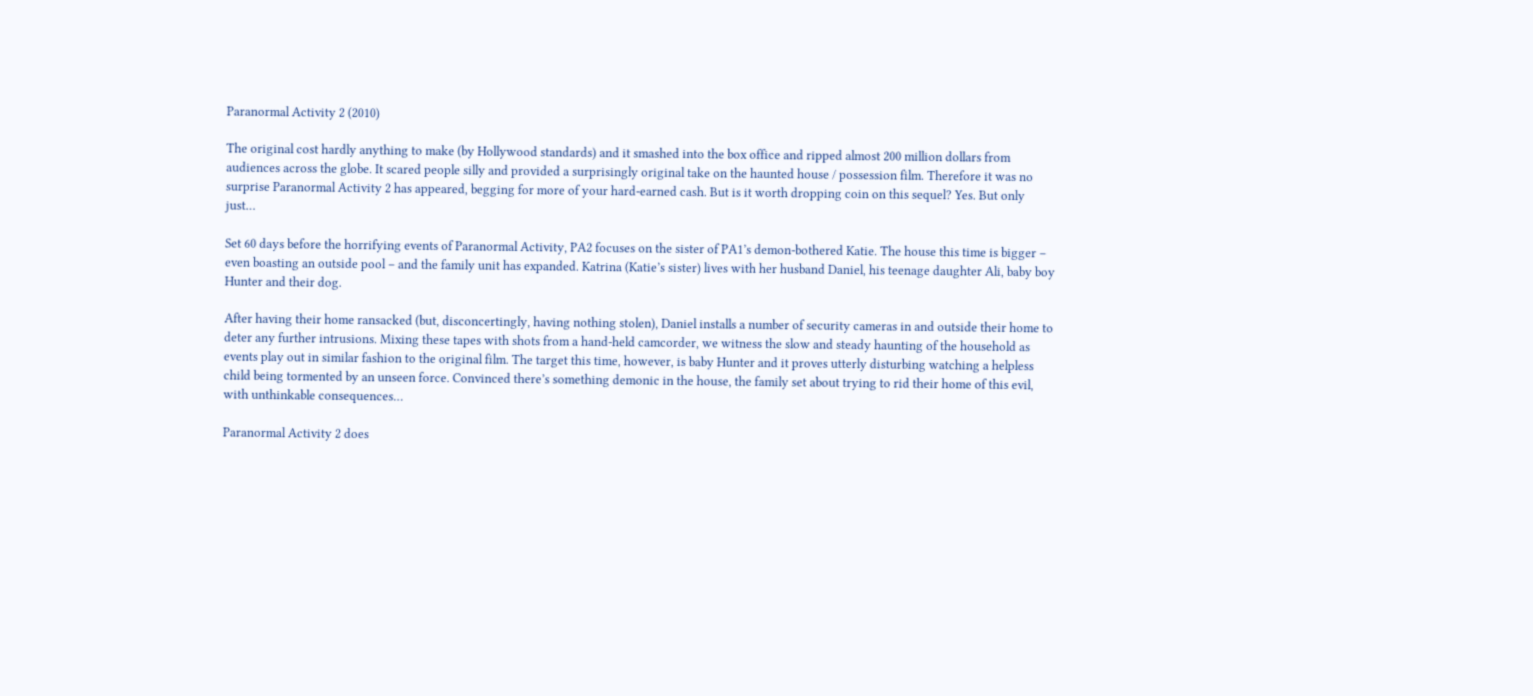Paranormal Activity 2 (2010)

The original cost hardly anything to make (by Hollywood standards) and it smashed into the box office and ripped almost 200 million dollars from audiences across the globe. It scared people silly and provided a surprisingly original take on the haunted house / possession film. Therefore it was no surprise Paranormal Activity 2 has appeared, begging for more of your hard-earned cash. But is it worth dropping coin on this sequel? Yes. But only just…

Set 60 days before the horrifying events of Paranormal Activity, PA2 focuses on the sister of PA1’s demon-bothered Katie. The house this time is bigger – even boasting an outside pool – and the family unit has expanded. Katrina (Katie’s sister) lives with her husband Daniel, his teenage daughter Ali, baby boy Hunter and their dog.

After having their home ransacked (but, disconcertingly, having nothing stolen), Daniel installs a number of security cameras in and outside their home to deter any further intrusions. Mixing these tapes with shots from a hand-held camcorder, we witness the slow and steady haunting of the household as events play out in similar fashion to the original film. The target this time, however, is baby Hunter and it proves utterly disturbing watching a helpless child being tormented by an unseen force. Convinced there’s something demonic in the house, the family set about trying to rid their home of this evil, with unthinkable consequences…

Paranormal Activity 2 does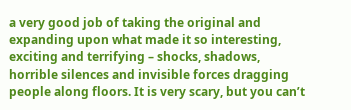a very good job of taking the original and expanding upon what made it so interesting, exciting and terrifying – shocks, shadows, horrible silences and invisible forces dragging people along floors. It is very scary, but you can’t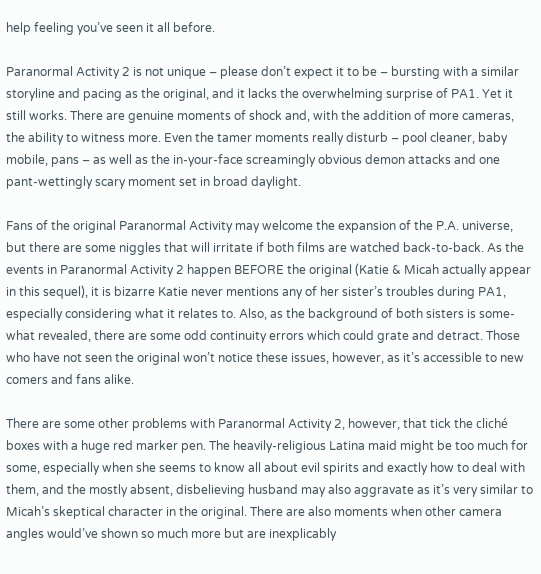help feeling you’ve seen it all before.

Paranormal Activity 2 is not unique – please don’t expect it to be – bursting with a similar storyline and pacing as the original, and it lacks the overwhelming surprise of PA1. Yet it still works. There are genuine moments of shock and, with the addition of more cameras, the ability to witness more. Even the tamer moments really disturb – pool cleaner, baby mobile, pans – as well as the in-your-face screamingly obvious demon attacks and one pant-wettingly scary moment set in broad daylight.

Fans of the original Paranormal Activity may welcome the expansion of the P.A. universe, but there are some niggles that will irritate if both films are watched back-to-back. As the events in Paranormal Activity 2 happen BEFORE the original (Katie & Micah actually appear in this sequel), it is bizarre Katie never mentions any of her sister’s troubles during PA1, especially considering what it relates to. Also, as the background of both sisters is some-what revealed, there are some odd continuity errors which could grate and detract. Those who have not seen the original won’t notice these issues, however, as it’s accessible to new comers and fans alike.

There are some other problems with Paranormal Activity 2, however, that tick the cliché boxes with a huge red marker pen. The heavily-religious Latina maid might be too much for some, especially when she seems to know all about evil spirits and exactly how to deal with them, and the mostly absent, disbelieving husband may also aggravate as it’s very similar to Micah’s skeptical character in the original. There are also moments when other camera angles would’ve shown so much more but are inexplicably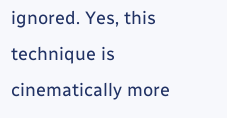ignored. Yes, this technique is cinematically more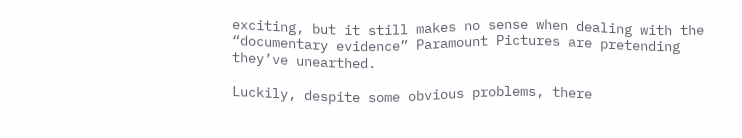exciting, but it still makes no sense when dealing with the “documentary evidence” Paramount Pictures are pretending they’ve unearthed.

Luckily, despite some obvious problems, there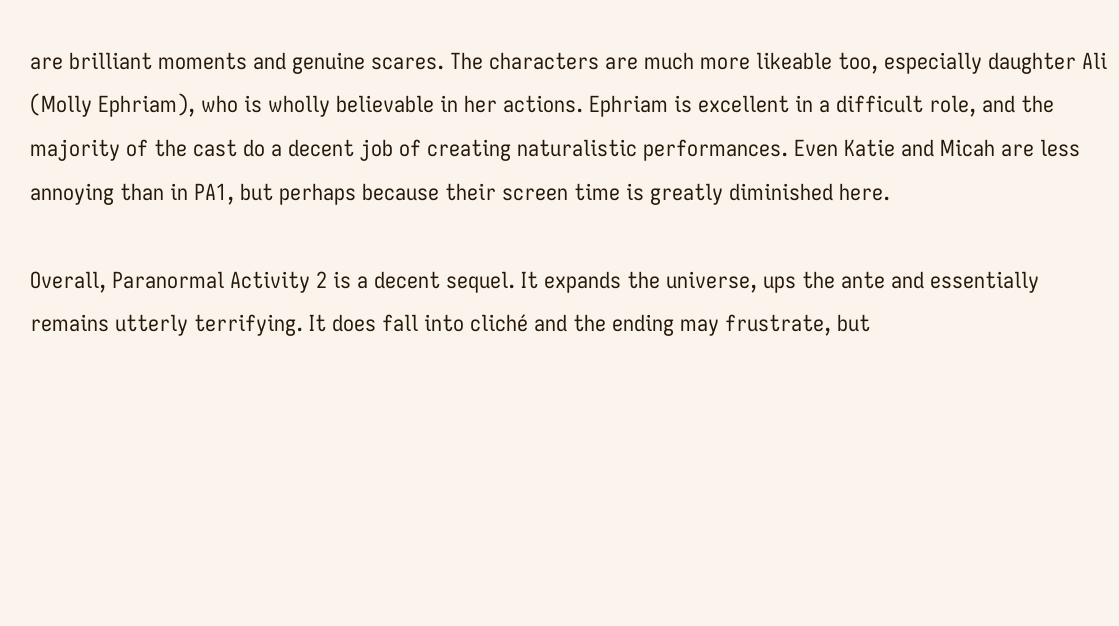are brilliant moments and genuine scares. The characters are much more likeable too, especially daughter Ali (Molly Ephriam), who is wholly believable in her actions. Ephriam is excellent in a difficult role, and the majority of the cast do a decent job of creating naturalistic performances. Even Katie and Micah are less annoying than in PA1, but perhaps because their screen time is greatly diminished here.

Overall, Paranormal Activity 2 is a decent sequel. It expands the universe, ups the ante and essentially remains utterly terrifying. It does fall into cliché and the ending may frustrate, but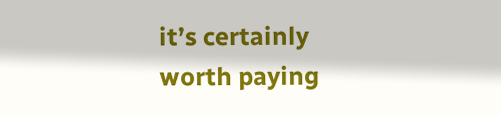it’s certainly worth paying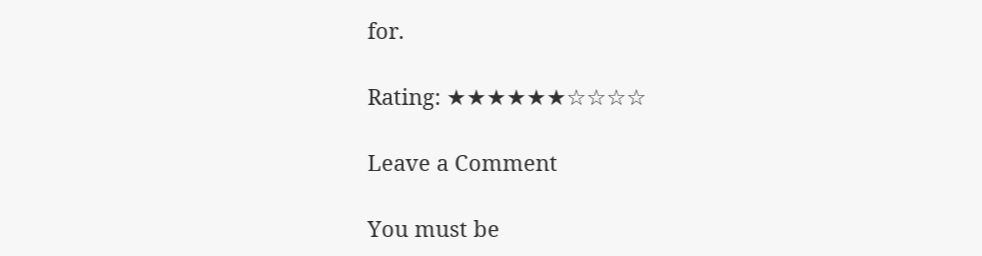for.

Rating: ★★★★★★☆☆☆☆

Leave a Comment

You must be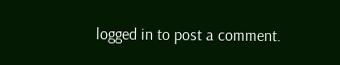logged in to post a comment.